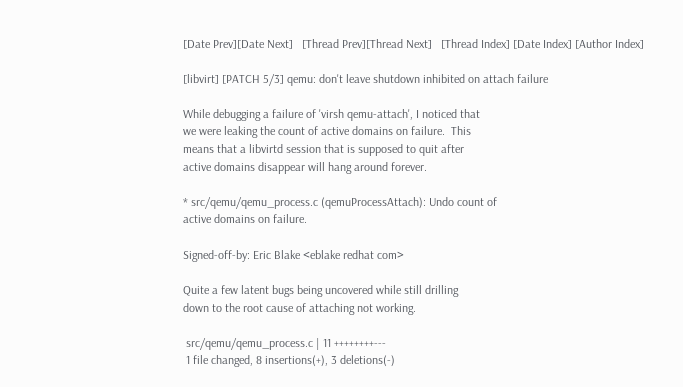[Date Prev][Date Next]   [Thread Prev][Thread Next]   [Thread Index] [Date Index] [Author Index]

[libvirt] [PATCH 5/3] qemu: don't leave shutdown inhibited on attach failure

While debugging a failure of 'virsh qemu-attach', I noticed that
we were leaking the count of active domains on failure.  This
means that a libvirtd session that is supposed to quit after
active domains disappear will hang around forever.

* src/qemu/qemu_process.c (qemuProcessAttach): Undo count of
active domains on failure.

Signed-off-by: Eric Blake <eblake redhat com>

Quite a few latent bugs being uncovered while still drilling
down to the root cause of attaching not working.

 src/qemu/qemu_process.c | 11 ++++++++---
 1 file changed, 8 insertions(+), 3 deletions(-)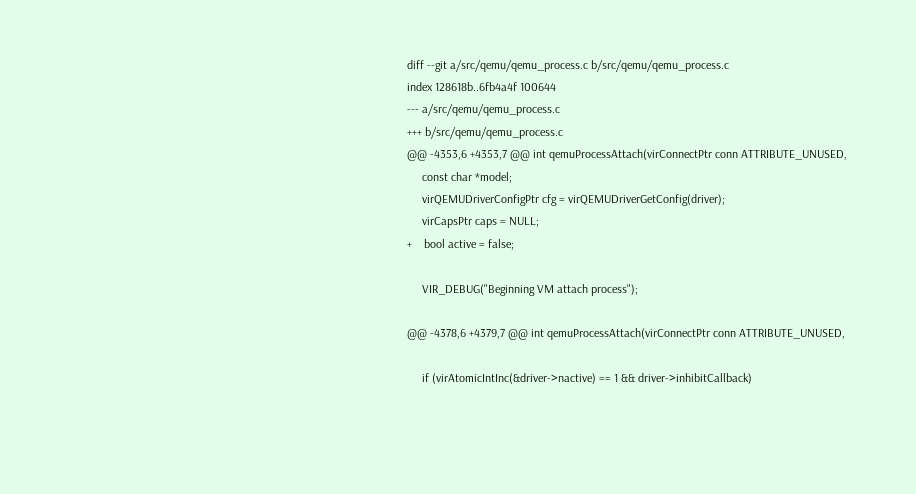diff --git a/src/qemu/qemu_process.c b/src/qemu/qemu_process.c
index 128618b..6fb4a4f 100644
--- a/src/qemu/qemu_process.c
+++ b/src/qemu/qemu_process.c
@@ -4353,6 +4353,7 @@ int qemuProcessAttach(virConnectPtr conn ATTRIBUTE_UNUSED,
     const char *model;
     virQEMUDriverConfigPtr cfg = virQEMUDriverGetConfig(driver);
     virCapsPtr caps = NULL;
+    bool active = false;

     VIR_DEBUG("Beginning VM attach process");

@@ -4378,6 +4379,7 @@ int qemuProcessAttach(virConnectPtr conn ATTRIBUTE_UNUSED,

     if (virAtomicIntInc(&driver->nactive) == 1 && driver->inhibitCallback)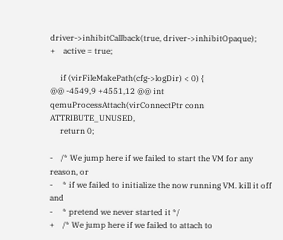driver->inhibitCallback(true, driver->inhibitOpaque);
+    active = true;

     if (virFileMakePath(cfg->logDir) < 0) {
@@ -4549,9 +4551,12 @@ int qemuProcessAttach(virConnectPtr conn ATTRIBUTE_UNUSED,
     return 0;

-    /* We jump here if we failed to start the VM for any reason, or
-     * if we failed to initialize the now running VM. kill it off and
-     * pretend we never started it */
+    /* We jump here if we failed to attach to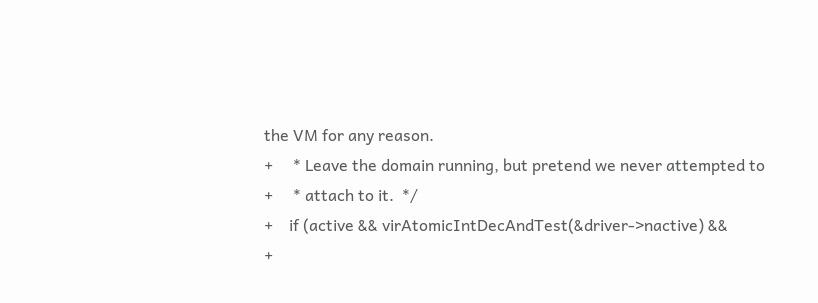the VM for any reason.
+     * Leave the domain running, but pretend we never attempted to
+     * attach to it.  */
+    if (active && virAtomicIntDecAndTest(&driver->nactive) &&
+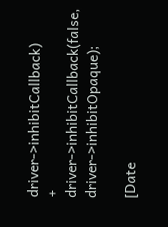driver->inhibitCallback)
+        driver->inhibitCallback(false, driver->inhibitOpaque);

[Date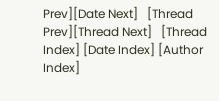Prev][Date Next]   [Thread Prev][Thread Next]   [Thread Index] [Date Index] [Author Index]